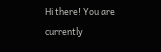Hi there! You are currently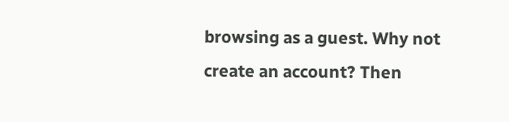browsing as a guest. Why not create an account? Then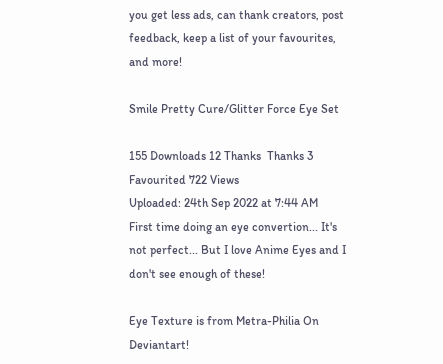you get less ads, can thank creators, post feedback, keep a list of your favourites, and more!

Smile Pretty Cure/Glitter Force Eye Set

155 Downloads 12 Thanks  Thanks 3 Favourited 722 Views
Uploaded: 24th Sep 2022 at 7:44 AM
First time doing an eye convertion... It's not perfect... But I love Anime Eyes and I don't see enough of these!

Eye Texture is from Metra-Philia On Deviantart!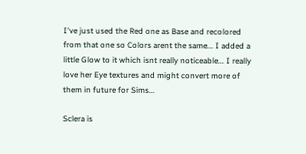I've just used the Red one as Base and recolored from that one so Colors arent the same... I added a little Glow to it which isnt really noticeable... I really love her Eye textures and might convert more of them in future for Sims...

Sclera is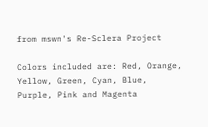from mswn's Re-Sclera Project

Colors included are: Red, Orange, Yellow, Green, Cyan, Blue, Purple, Pink and Magenta